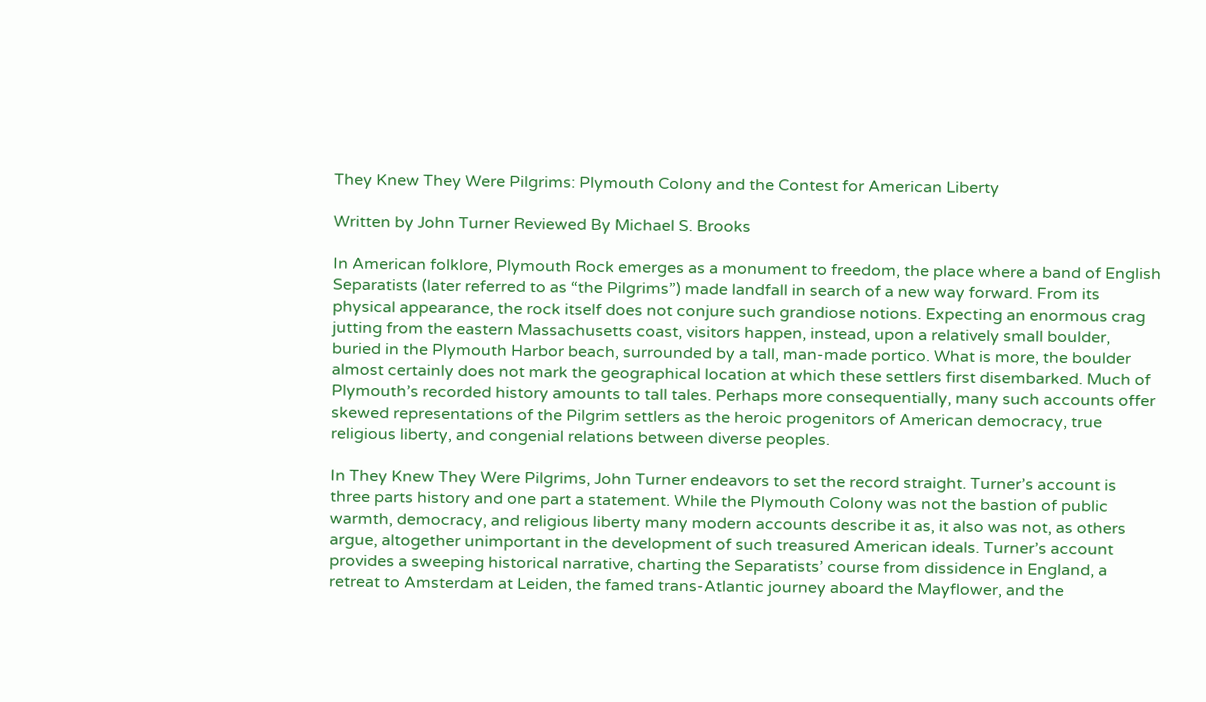They Knew They Were Pilgrims: Plymouth Colony and the Contest for American Liberty

Written by John Turner Reviewed By Michael S. Brooks

In American folklore, Plymouth Rock emerges as a monument to freedom, the place where a band of English Separatists (later referred to as “the Pilgrims”) made landfall in search of a new way forward. From its physical appearance, the rock itself does not conjure such grandiose notions. Expecting an enormous crag jutting from the eastern Massachusetts coast, visitors happen, instead, upon a relatively small boulder, buried in the Plymouth Harbor beach, surrounded by a tall, man-made portico. What is more, the boulder almost certainly does not mark the geographical location at which these settlers first disembarked. Much of Plymouth’s recorded history amounts to tall tales. Perhaps more consequentially, many such accounts offer skewed representations of the Pilgrim settlers as the heroic progenitors of American democracy, true religious liberty, and congenial relations between diverse peoples.

In They Knew They Were Pilgrims, John Turner endeavors to set the record straight. Turner’s account is three parts history and one part a statement. While the Plymouth Colony was not the bastion of public warmth, democracy, and religious liberty many modern accounts describe it as, it also was not, as others argue, altogether unimportant in the development of such treasured American ideals. Turner’s account provides a sweeping historical narrative, charting the Separatists’ course from dissidence in England, a retreat to Amsterdam at Leiden, the famed trans-Atlantic journey aboard the Mayflower, and the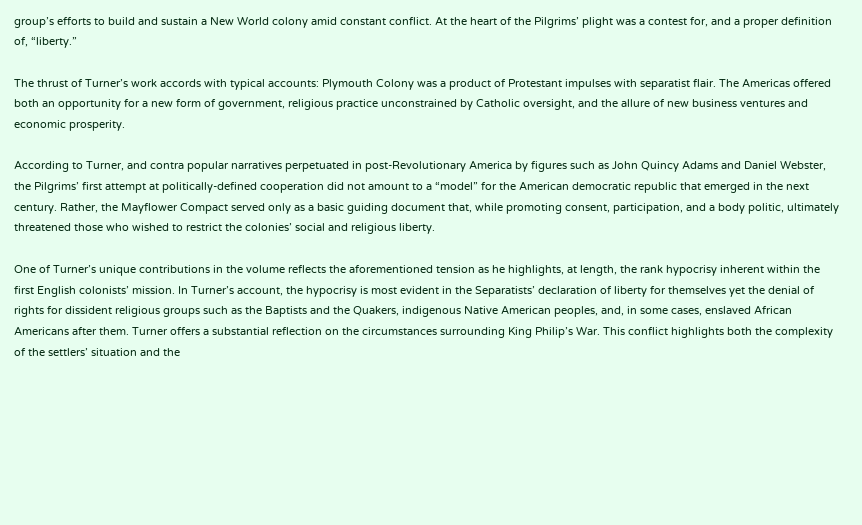group’s efforts to build and sustain a New World colony amid constant conflict. At the heart of the Pilgrims’ plight was a contest for, and a proper definition of, “liberty.”

The thrust of Turner’s work accords with typical accounts: Plymouth Colony was a product of Protestant impulses with separatist flair. The Americas offered both an opportunity for a new form of government, religious practice unconstrained by Catholic oversight, and the allure of new business ventures and economic prosperity.

According to Turner, and contra popular narratives perpetuated in post-Revolutionary America by figures such as John Quincy Adams and Daniel Webster, the Pilgrims’ first attempt at politically-defined cooperation did not amount to a “model” for the American democratic republic that emerged in the next century. Rather, the Mayflower Compact served only as a basic guiding document that, while promoting consent, participation, and a body politic, ultimately threatened those who wished to restrict the colonies’ social and religious liberty.

One of Turner’s unique contributions in the volume reflects the aforementioned tension as he highlights, at length, the rank hypocrisy inherent within the first English colonists’ mission. In Turner’s account, the hypocrisy is most evident in the Separatists’ declaration of liberty for themselves yet the denial of rights for dissident religious groups such as the Baptists and the Quakers, indigenous Native American peoples, and, in some cases, enslaved African Americans after them. Turner offers a substantial reflection on the circumstances surrounding King Philip’s War. This conflict highlights both the complexity of the settlers’ situation and the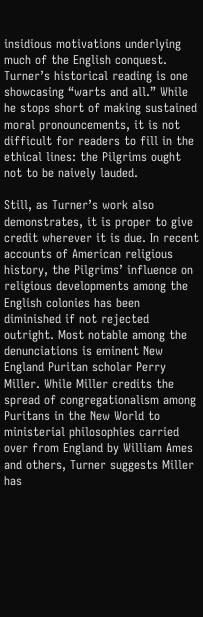insidious motivations underlying much of the English conquest. Turner’s historical reading is one showcasing “warts and all.” While he stops short of making sustained moral pronouncements, it is not difficult for readers to fill in the ethical lines: the Pilgrims ought not to be naively lauded.

Still, as Turner’s work also demonstrates, it is proper to give credit wherever it is due. In recent accounts of American religious history, the Pilgrims’ influence on religious developments among the English colonies has been diminished if not rejected outright. Most notable among the denunciations is eminent New England Puritan scholar Perry Miller. While Miller credits the spread of congregationalism among Puritans in the New World to ministerial philosophies carried over from England by William Ames and others, Turner suggests Miller has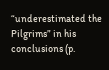“underestimated the Pilgrims” in his conclusions (p.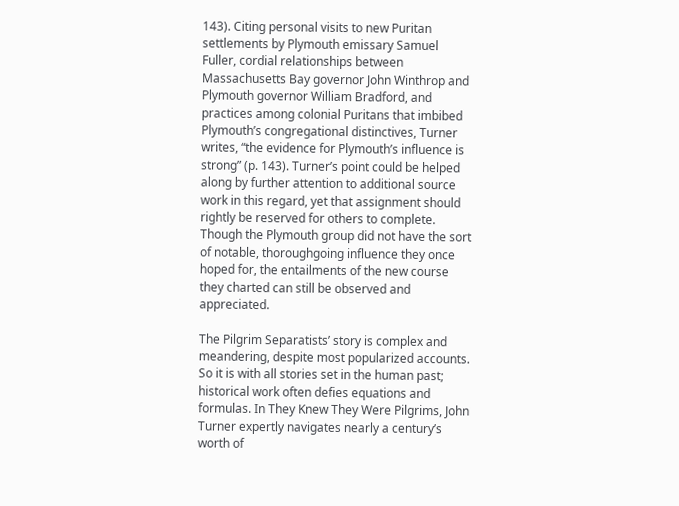143). Citing personal visits to new Puritan settlements by Plymouth emissary Samuel Fuller, cordial relationships between Massachusetts Bay governor John Winthrop and Plymouth governor William Bradford, and practices among colonial Puritans that imbibed Plymouth’s congregational distinctives, Turner writes, “the evidence for Plymouth’s influence is strong” (p. 143). Turner’s point could be helped along by further attention to additional source work in this regard, yet that assignment should rightly be reserved for others to complete. Though the Plymouth group did not have the sort of notable, thoroughgoing influence they once hoped for, the entailments of the new course they charted can still be observed and appreciated.

The Pilgrim Separatists’ story is complex and meandering, despite most popularized accounts. So it is with all stories set in the human past; historical work often defies equations and formulas. In They Knew They Were Pilgrims, John Turner expertly navigates nearly a century’s worth of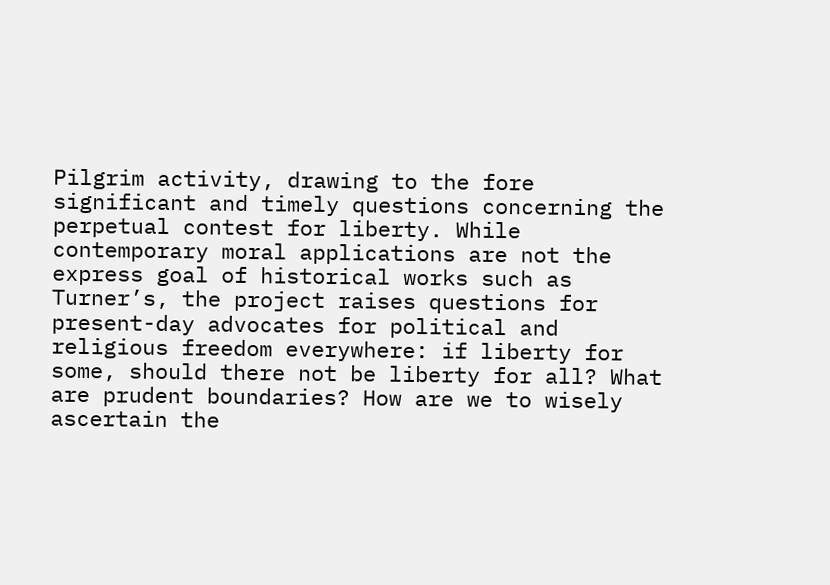Pilgrim activity, drawing to the fore significant and timely questions concerning the perpetual contest for liberty. While contemporary moral applications are not the express goal of historical works such as Turner’s, the project raises questions for present-day advocates for political and religious freedom everywhere: if liberty for some, should there not be liberty for all? What are prudent boundaries? How are we to wisely ascertain the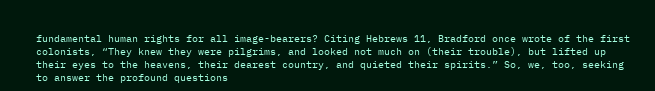fundamental human rights for all image-bearers? Citing Hebrews 11, Bradford once wrote of the first colonists, “They knew they were pilgrims, and looked not much on (their trouble), but lifted up their eyes to the heavens, their dearest country, and quieted their spirits.” So, we, too, seeking to answer the profound questions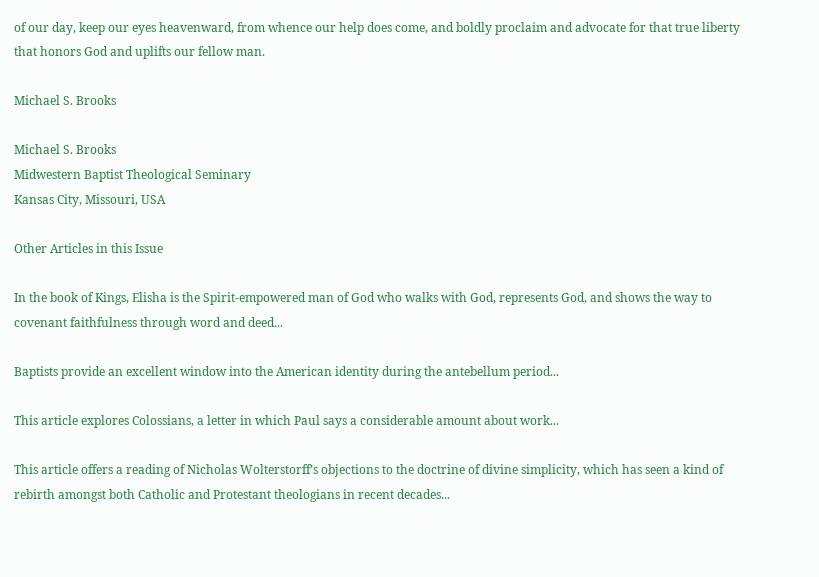of our day, keep our eyes heavenward, from whence our help does come, and boldly proclaim and advocate for that true liberty that honors God and uplifts our fellow man.

Michael S. Brooks

Michael S. Brooks
Midwestern Baptist Theological Seminary
Kansas City, Missouri, USA

Other Articles in this Issue

In the book of Kings, Elisha is the Spirit-empowered man of God who walks with God, represents God, and shows the way to covenant faithfulness through word and deed...

Baptists provide an excellent window into the American identity during the antebellum period...

This article explores Colossians, a letter in which Paul says a considerable amount about work...

This article offers a reading of Nicholas Wolterstorff’s objections to the doctrine of divine simplicity, which has seen a kind of rebirth amongst both Catholic and Protestant theologians in recent decades...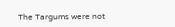The Targums were not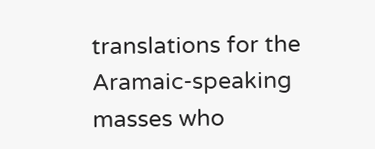translations for the Aramaic-speaking masses who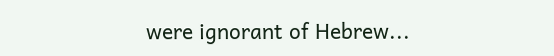were ignorant of Hebrew...